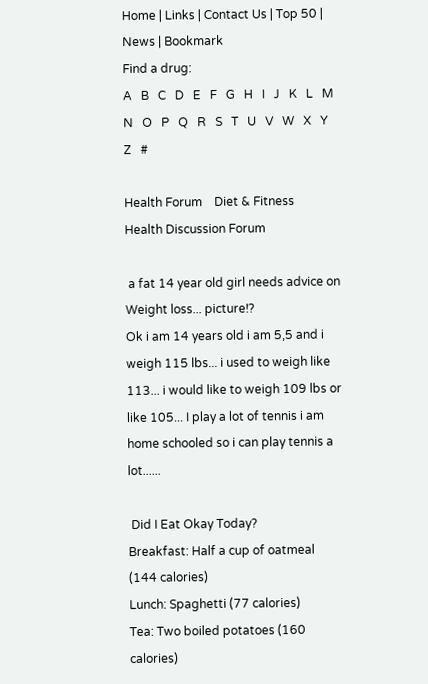Home | Links | Contact Us | Top 50 | News | Bookmark
Find a drug:
A   B   C   D   E   F   G   H   I   J   K   L   M   N   O   P   Q   R   S   T   U   V   W   X   Y   Z   #

Health Forum    Diet & Fitness
Health Discussion Forum

 a fat 14 year old girl needs advice on Weight loss... picture!?
Ok i am 14 years old i am 5,5 and i weigh 115 lbs... i used to weigh like 113... i would like to weigh 109 lbs or like 105... I play a lot of tennis i am home schooled so i can play tennis a lot......

 Did I Eat Okay Today?
Breakfast: Half a cup of oatmeal (144 calories)
Lunch: Spaghetti (77 calories)
Tea: Two boiled potatoes (160 calories)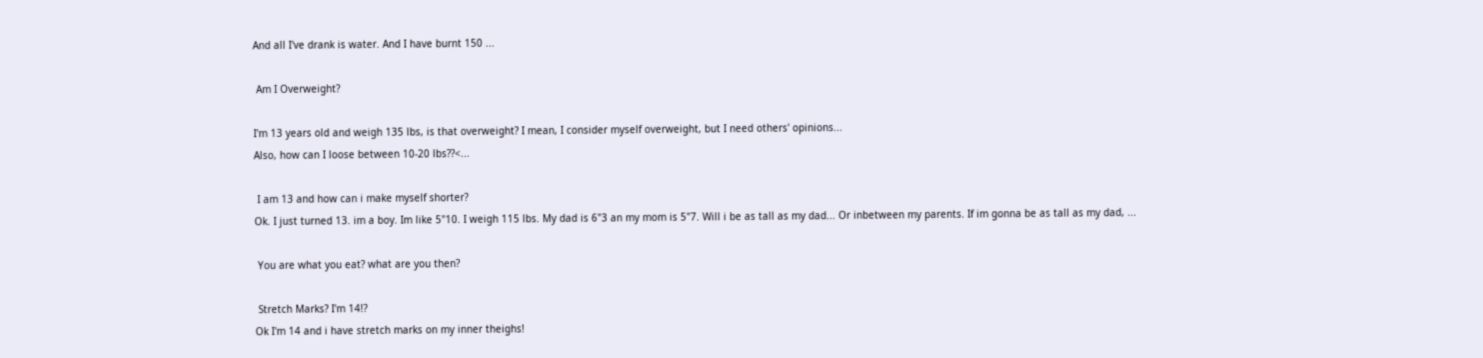And all I've drank is water. And I have burnt 150 ...

 Am I Overweight?

I'm 13 years old and weigh 135 lbs, is that overweight? I mean, I consider myself overweight, but I need others' opinions...
Also, how can I loose between 10-20 lbs??<...

 I am 13 and how can i make myself shorter?
Ok. I just turned 13. im a boy. Im like 5"10. I weigh 115 lbs. My dad is 6"3 an my mom is 5"7. Will i be as tall as my dad... Or inbetween my parents. If im gonna be as tall as my dad, ...

 You are what you eat? what are you then?

 Stretch Marks? I'm 14!?
Ok I'm 14 and i have stretch marks on my inner theighs!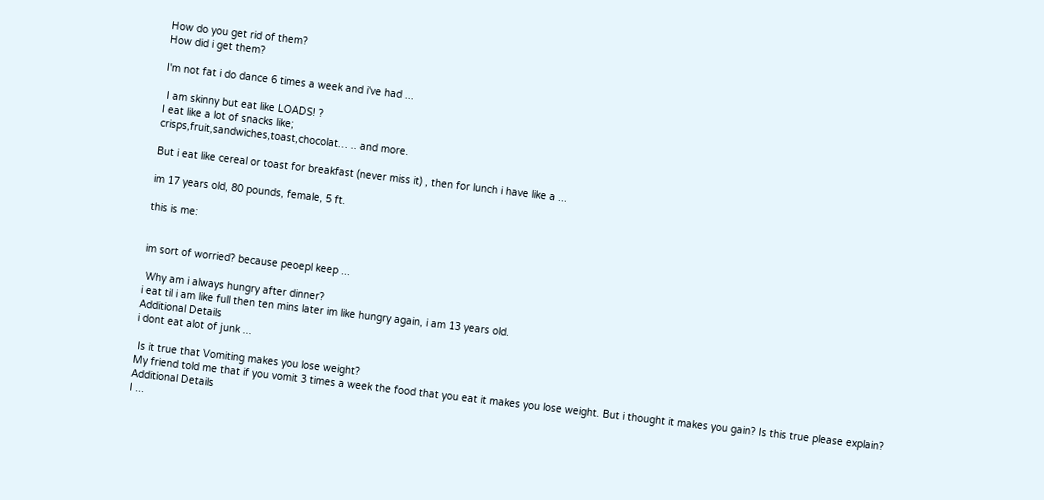How do you get rid of them?
How did i get them?

I'm not fat i do dance 6 times a week and i've had ...

 I am skinny but eat like LOADS! ?
I eat like a lot of snacks like;
crisps,fruit,sandwiches,toast,chocolat… .. and more.

But i eat like cereal or toast for breakfast (never miss it) , then for lunch i have like a ...

im 17 years old, 80 pounds, female, 5 ft.

this is me:


im sort of worried? because peoepl keep ...

 Why am i always hungry after dinner?
i eat til i am like full then ten mins later im like hungry again, i am 13 years old.
Additional Details
i dont eat alot of junk ...

 Is it true that Vomiting makes you lose weight?
My friend told me that if you vomit 3 times a week the food that you eat it makes you lose weight. But i thought it makes you gain? Is this true please explain?
Additional Details
I ...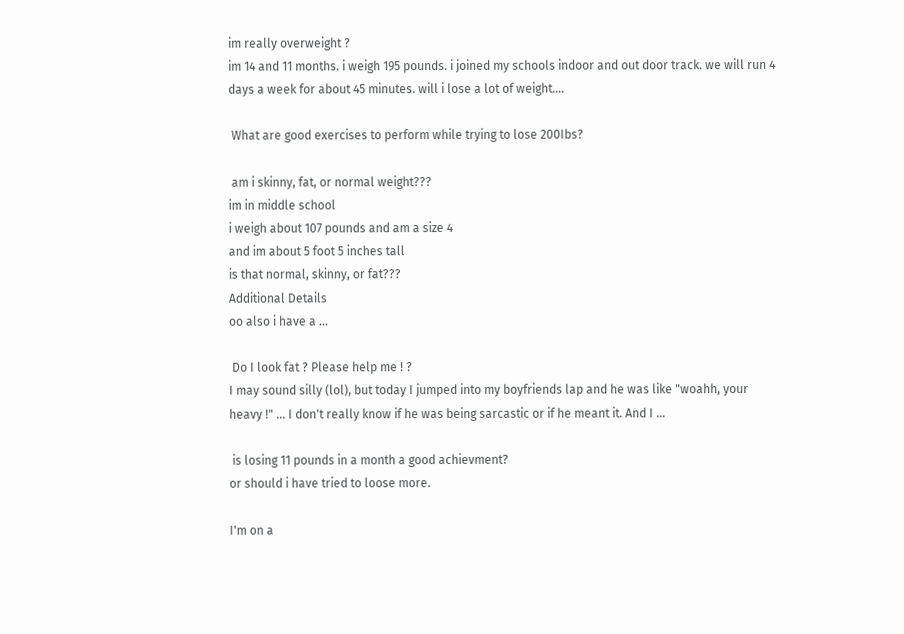im really overweight ?
im 14 and 11 months. i weigh 195 pounds. i joined my schools indoor and out door track. we will run 4 days a week for about 45 minutes. will i lose a lot of weight....

 What are good exercises to perform while trying to lose 200Ibs?

 am i skinny, fat, or normal weight???
im in middle school
i weigh about 107 pounds and am a size 4
and im about 5 foot 5 inches tall
is that normal, skinny, or fat???
Additional Details
oo also i have a ...

 Do I look fat ? Please help me ! ?
I may sound silly (lol), but today I jumped into my boyfriends lap and he was like "woahh, your heavy !" ... I don't really know if he was being sarcastic or if he meant it. And I ...

 is losing 11 pounds in a month a good achievment?
or should i have tried to loose more.

I'm on a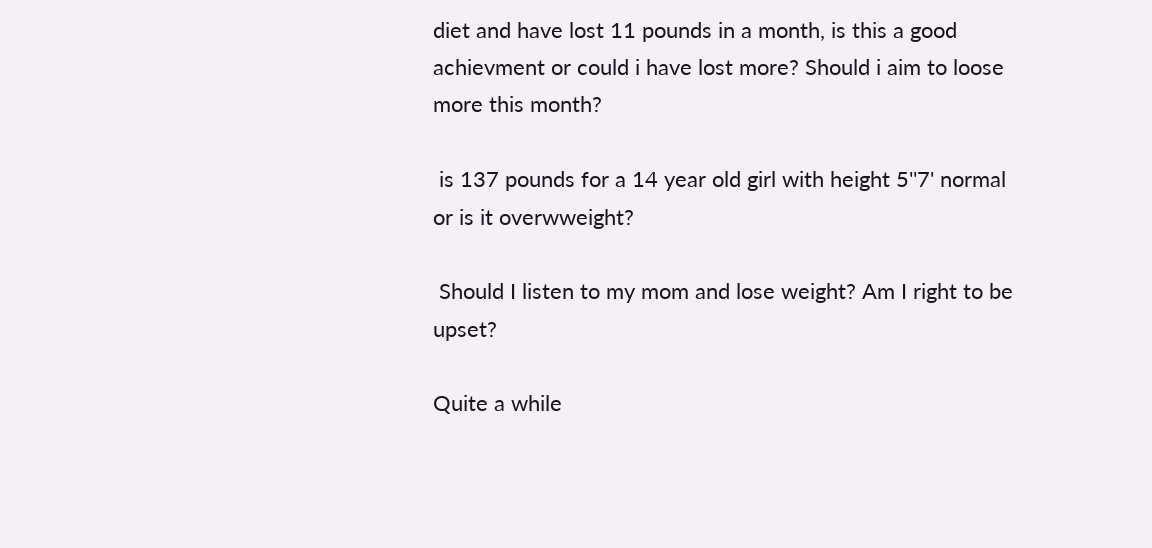diet and have lost 11 pounds in a month, is this a good achievment or could i have lost more? Should i aim to loose more this month?

 is 137 pounds for a 14 year old girl with height 5''7' normal or is it overwweight?

 Should I listen to my mom and lose weight? Am I right to be upset?

Quite a while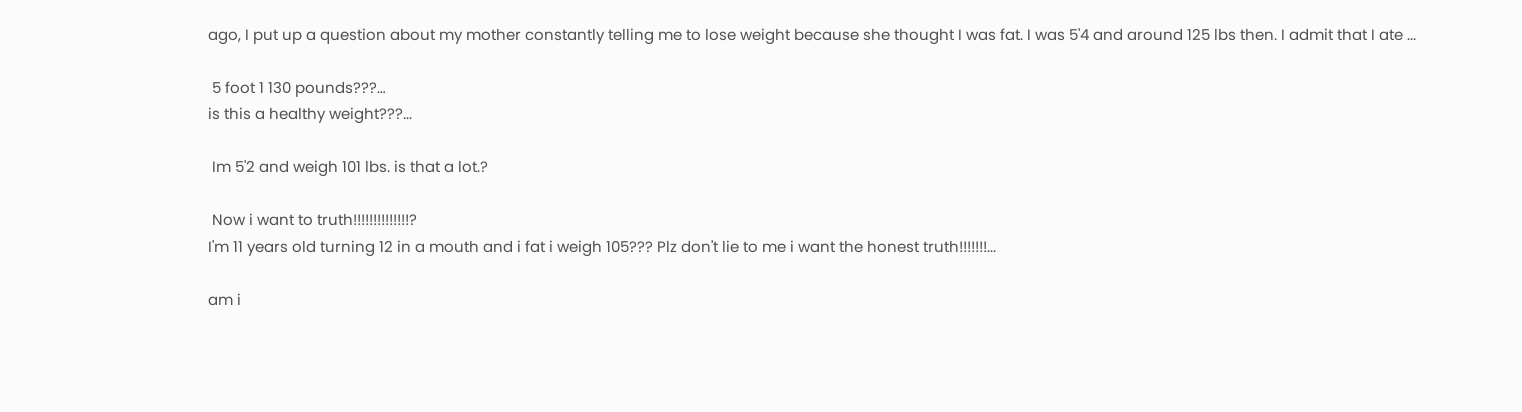ago, I put up a question about my mother constantly telling me to lose weight because she thought I was fat. I was 5'4 and around 125 lbs then. I admit that I ate ...

 5 foot 1 130 pounds???…
is this a healthy weight???...

 Im 5'2 and weigh 101 lbs. is that a lot.?

 Now i want to truth!!!!!!!!!!!!!!?
I'm 11 years old turning 12 in a mouth and i fat i weigh 105??? Plz don't lie to me i want the honest truth!!!!!!!...

am i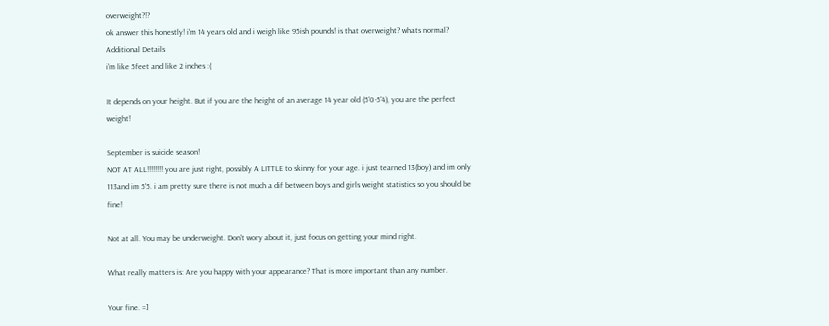overweight?!?
ok answer this honestly! i'm 14 years old and i weigh like 95ish pounds! is that overweight? whats normal?
Additional Details
i'm like 5feet and like 2 inches :(

It depends on your height. But if you are the height of an average 14 year old (5'0-5'4), you are the perfect weight!

September is suicide season!
NOT AT ALL!!!!!!!! you are just right, possibly A LITTLE to skinny for your age. i just tearned 13(boy) and im only 113and im 5'5. i am pretty sure there is not much a dif between boys and girls weight statistics so you should be fine!

Not at all. You may be underweight. Don't wory about it, just focus on getting your mind right.

What really matters is: Are you happy with your appearance? That is more important than any number.

Your fine. =]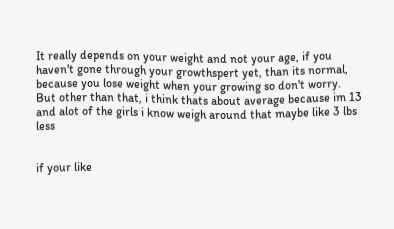It really depends on your weight and not your age, if you haven't gone through your growthspert yet, than its normal, because you lose weight when your growing so don't worry. But other than that, i think thats about average because im 13 and alot of the girls i know weigh around that maybe like 3 lbs less


if your like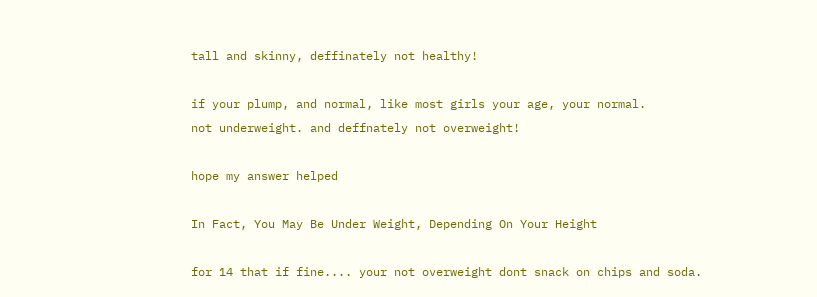tall and skinny, deffinately not healthy!

if your plump, and normal, like most girls your age, your normal.
not underweight. and deffnately not overweight!

hope my answer helped

In Fact, You May Be Under Weight, Depending On Your Height

for 14 that if fine.... your not overweight dont snack on chips and soda.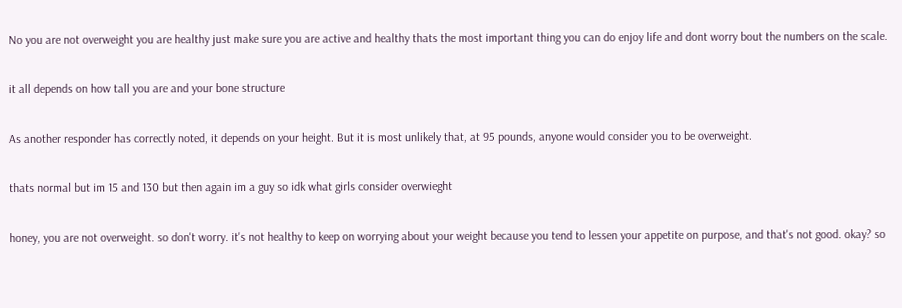No you are not overweight you are healthy just make sure you are active and healthy thats the most important thing you can do enjoy life and dont worry bout the numbers on the scale.

it all depends on how tall you are and your bone structure

As another responder has correctly noted, it depends on your height. But it is most unlikely that, at 95 pounds, anyone would consider you to be overweight.

thats normal but im 15 and 130 but then again im a guy so idk what girls consider overwieght

honey, you are not overweight. so don't worry. it's not healthy to keep on worrying about your weight because you tend to lessen your appetite on purpose, and that's not good. okay? so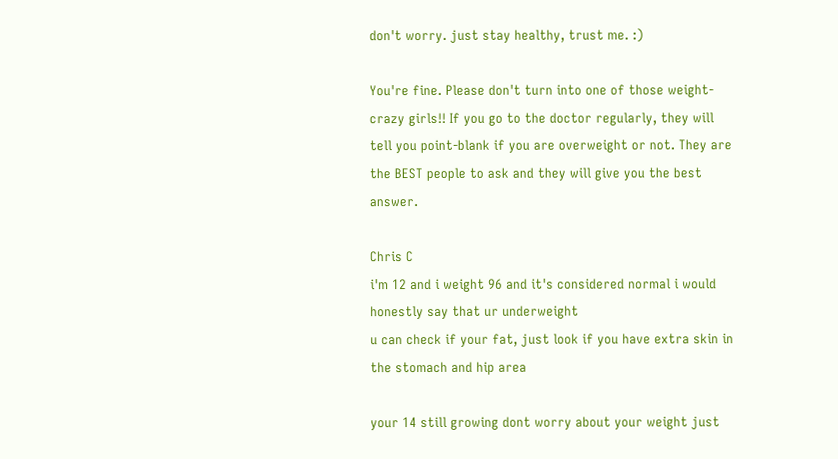don't worry. just stay healthy, trust me. :)

You're fine. Please don't turn into one of those weight-crazy girls!! If you go to the doctor regularly, they will tell you point-blank if you are overweight or not. They are the BEST people to ask and they will give you the best answer.

Chris C
i'm 12 and i weight 96 and it's considered normal i would honestly say that ur underweight
u can check if your fat, just look if you have extra skin in the stomach and hip area

your 14 still growing dont worry about your weight just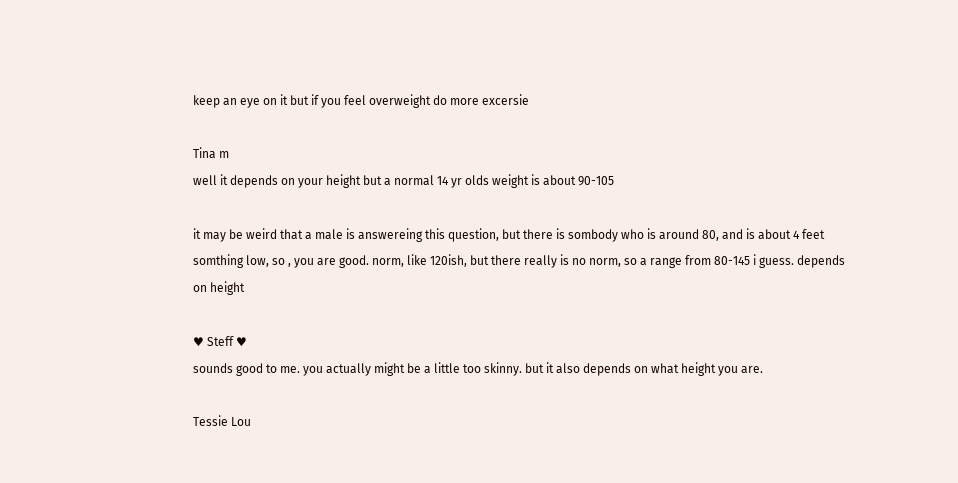keep an eye on it but if you feel overweight do more excersie

Tina m
well it depends on your height but a normal 14 yr olds weight is about 90-105

it may be weird that a male is answereing this question, but there is sombody who is around 80, and is about 4 feet somthing low, so , you are good. norm, like 120ish, but there really is no norm, so a range from 80-145 i guess. depends on height

♥ Steff ♥
sounds good to me. you actually might be a little too skinny. but it also depends on what height you are.

Tessie Lou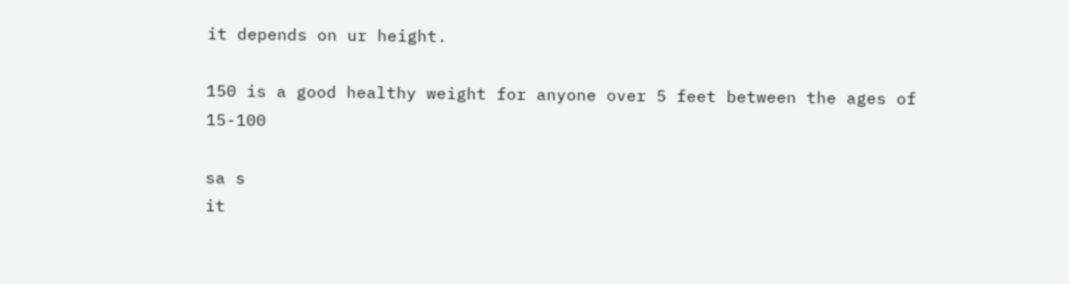it depends on ur height.

150 is a good healthy weight for anyone over 5 feet between the ages of 15-100

sa s
it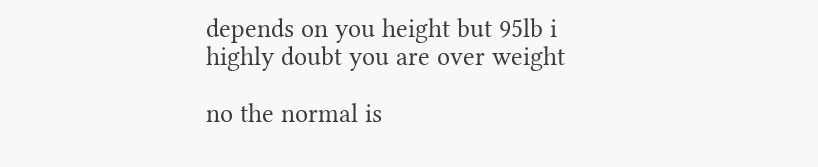depends on you height but 95lb i highly doubt you are over weight

no the normal is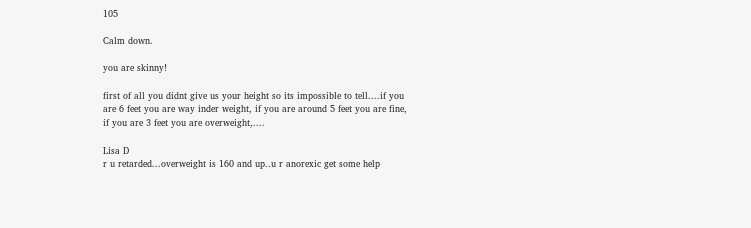105

Calm down.

you are skinny!

first of all you didnt give us your height so its impossible to tell....if you are 6 feet you are way inder weight, if you are around 5 feet you are fine, if you are 3 feet you are overweight,....

Lisa D
r u retarded...overweight is 160 and up..u r anorexic get some help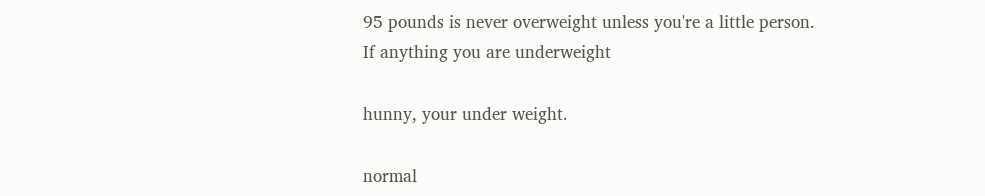95 pounds is never overweight unless you're a little person.
If anything you are underweight

hunny, your under weight.

normal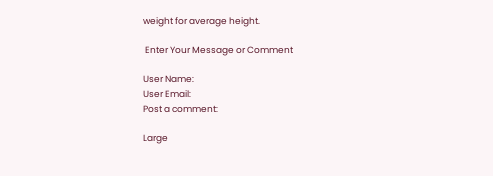weight for average height.

 Enter Your Message or Comment

User Name:
User Email:
Post a comment:

Large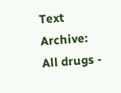Text
Archive: All drugs -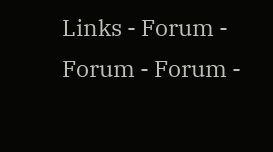Links - Forum - Forum - Forum -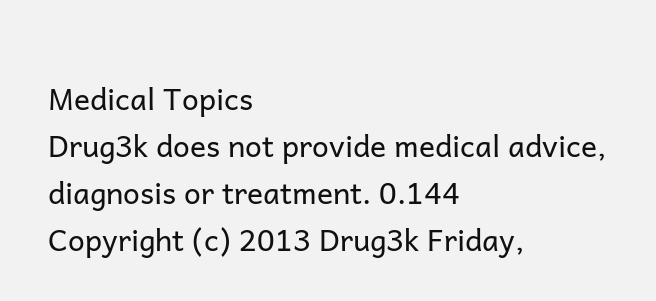Medical Topics
Drug3k does not provide medical advice, diagnosis or treatment. 0.144
Copyright (c) 2013 Drug3k Friday,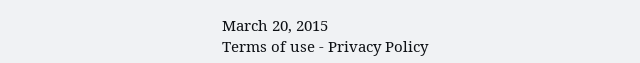March 20, 2015
Terms of use - Privacy Policy